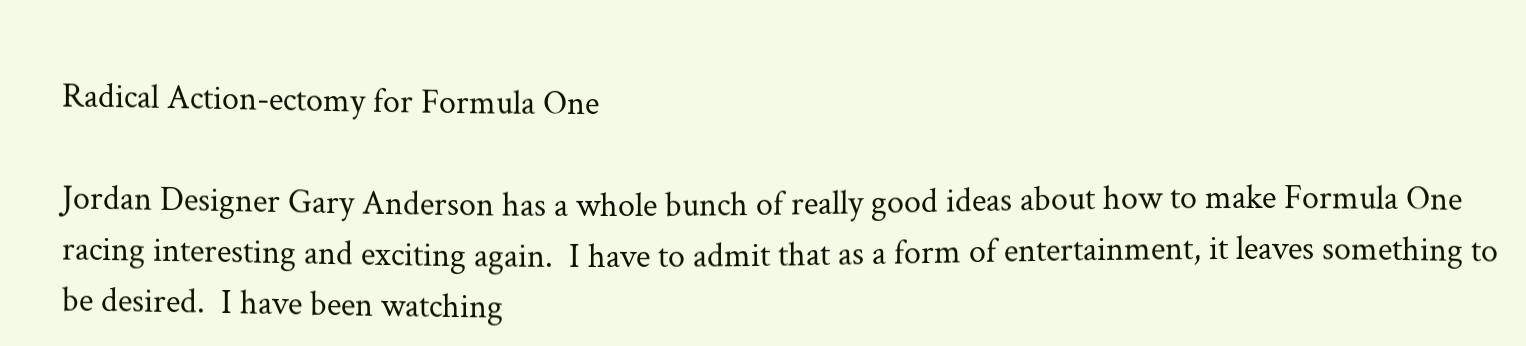Radical Action-ectomy for Formula One

Jordan Designer Gary Anderson has a whole bunch of really good ideas about how to make Formula One racing interesting and exciting again.  I have to admit that as a form of entertainment, it leaves something to be desired.  I have been watching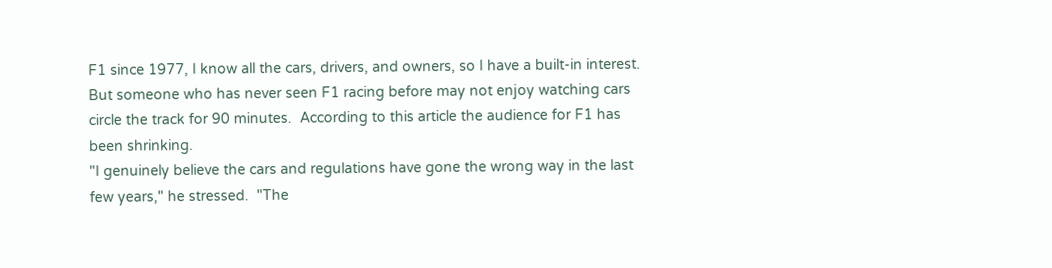F1 since 1977, I know all the cars, drivers, and owners, so I have a built-in interest.  But someone who has never seen F1 racing before may not enjoy watching cars circle the track for 90 minutes.  According to this article the audience for F1 has been shrinking.
"I genuinely believe the cars and regulations have gone the wrong way in the last few years," he stressed.  "The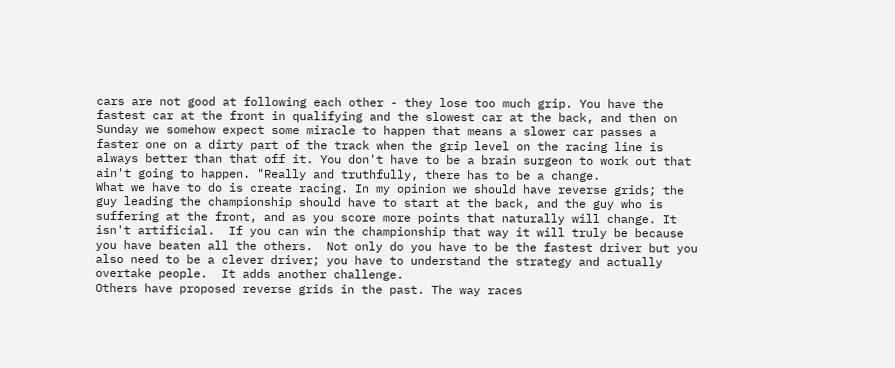cars are not good at following each other - they lose too much grip. You have the fastest car at the front in qualifying and the slowest car at the back, and then on Sunday we somehow expect some miracle to happen that means a slower car passes a faster one on a dirty part of the track when the grip level on the racing line is always better than that off it. You don't have to be a brain surgeon to work out that ain't going to happen. "Really and truthfully, there has to be a change.
What we have to do is create racing. In my opinion we should have reverse grids; the guy leading the championship should have to start at the back, and the guy who is suffering at the front, and as you score more points that naturally will change. It isn't artificial.  If you can win the championship that way it will truly be because you have beaten all the others.  Not only do you have to be the fastest driver but you also need to be a clever driver; you have to understand the strategy and actually overtake people.  It adds another challenge.
Others have proposed reverse grids in the past. The way races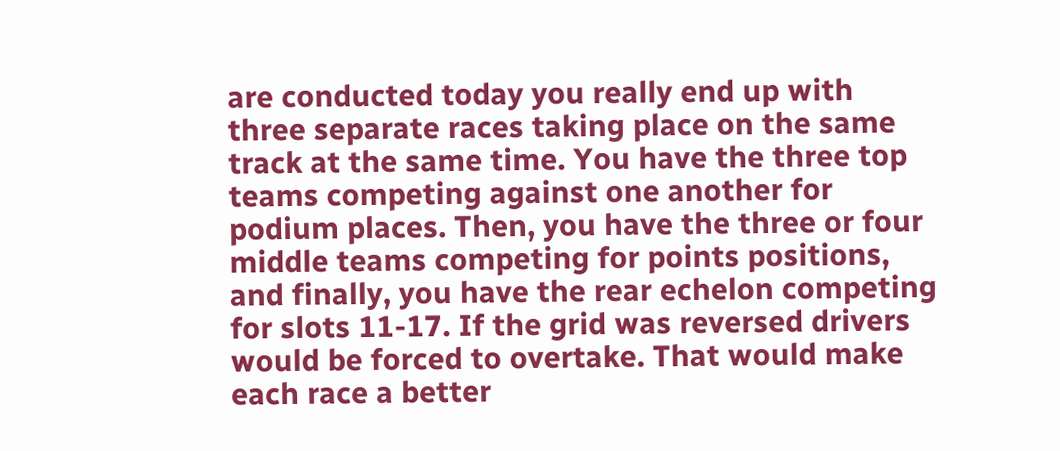are conducted today you really end up with three separate races taking place on the same track at the same time. You have the three top teams competing against one another for podium places. Then, you have the three or four middle teams competing for points positions, and finally, you have the rear echelon competing for slots 11-17. If the grid was reversed drivers would be forced to overtake. That would make each race a better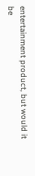entertainment product, but would it be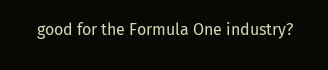good for the Formula One industry?